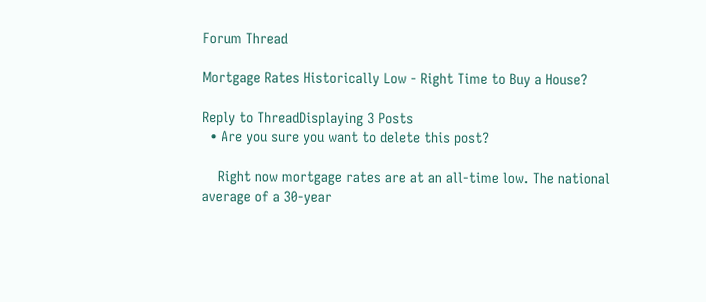Forum Thread

Mortgage Rates Historically Low - Right Time to Buy a House?

Reply to ThreadDisplaying 3 Posts
  • Are you sure you want to delete this post?

    Right now mortgage rates are at an all-time low. The national average of a 30-year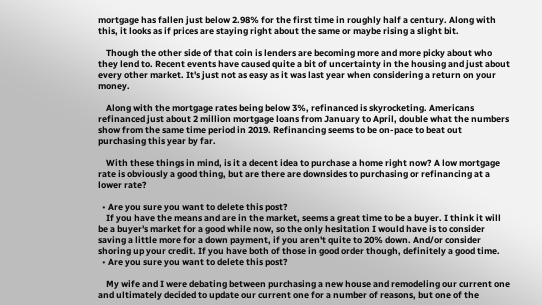mortgage has fallen just below 2.98% for the first time in roughly half a century. Along with this, it looks as if prices are staying right about the same or maybe rising a slight bit.

    Though the other side of that coin is lenders are becoming more and more picky about who they lend to. Recent events have caused quite a bit of uncertainty in the housing and just about every other market. It's just not as easy as it was last year when considering a return on your money.

    Along with the mortgage rates being below 3%, refinanced is skyrocketing. Americans refinanced just about 2 million mortgage loans from January to April, double what the numbers show from the same time period in 2019. Refinancing seems to be on-pace to beat out purchasing this year by far.

    With these things in mind, is it a decent idea to purchase a home right now? A low mortgage rate is obviously a good thing, but are there are downsides to purchasing or refinancing at a lower rate?

  • Are you sure you want to delete this post?
    If you have the means and are in the market, seems a great time to be a buyer. I think it will be a buyer's market for a good while now, so the only hesitation I would have is to consider saving a little more for a down payment, if you aren't quite to 20% down. And/or consider shoring up your credit. If you have both of those in good order though, definitely a good time.
  • Are you sure you want to delete this post?

    My wife and I were debating between purchasing a new house and remodeling our current one and ultimately decided to update our current one for a number of reasons, but one of the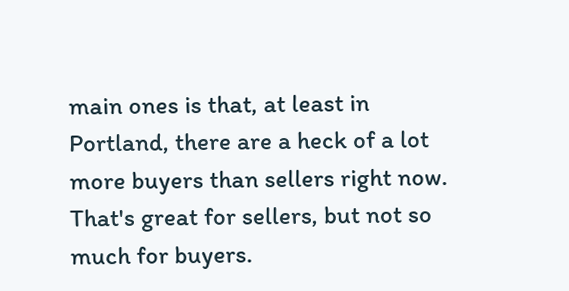main ones is that, at least in Portland, there are a heck of a lot more buyers than sellers right now. That's great for sellers, but not so much for buyers.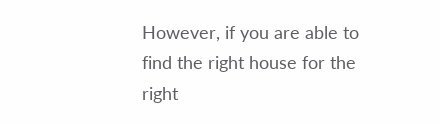However, if you are able to find the right house for the right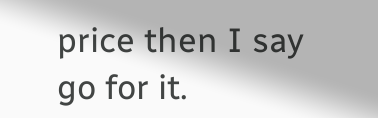price then I say go for it.